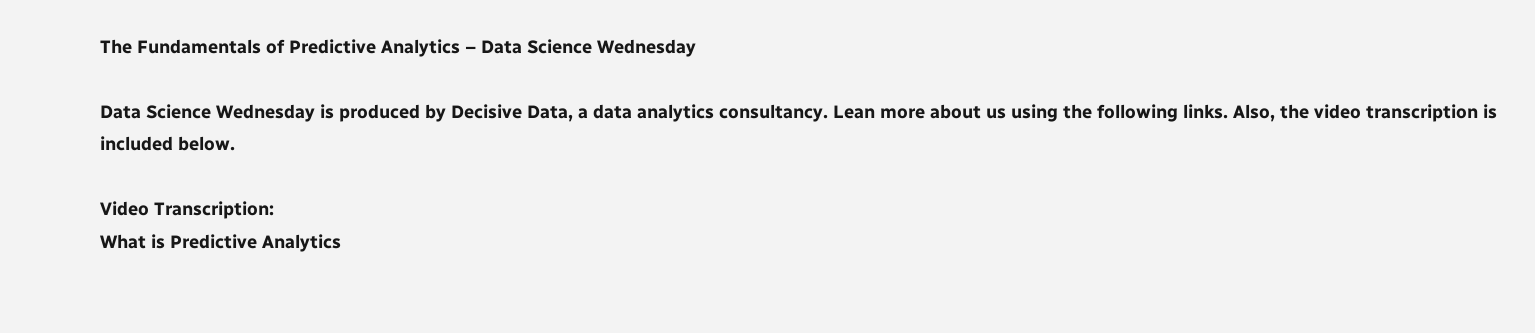The Fundamentals of Predictive Analytics – Data Science Wednesday

Data Science Wednesday is produced by Decisive Data, a data analytics consultancy. Lean more about us using the following links. Also, the video transcription is included below.

Video Transcription:
What is Predictive Analytics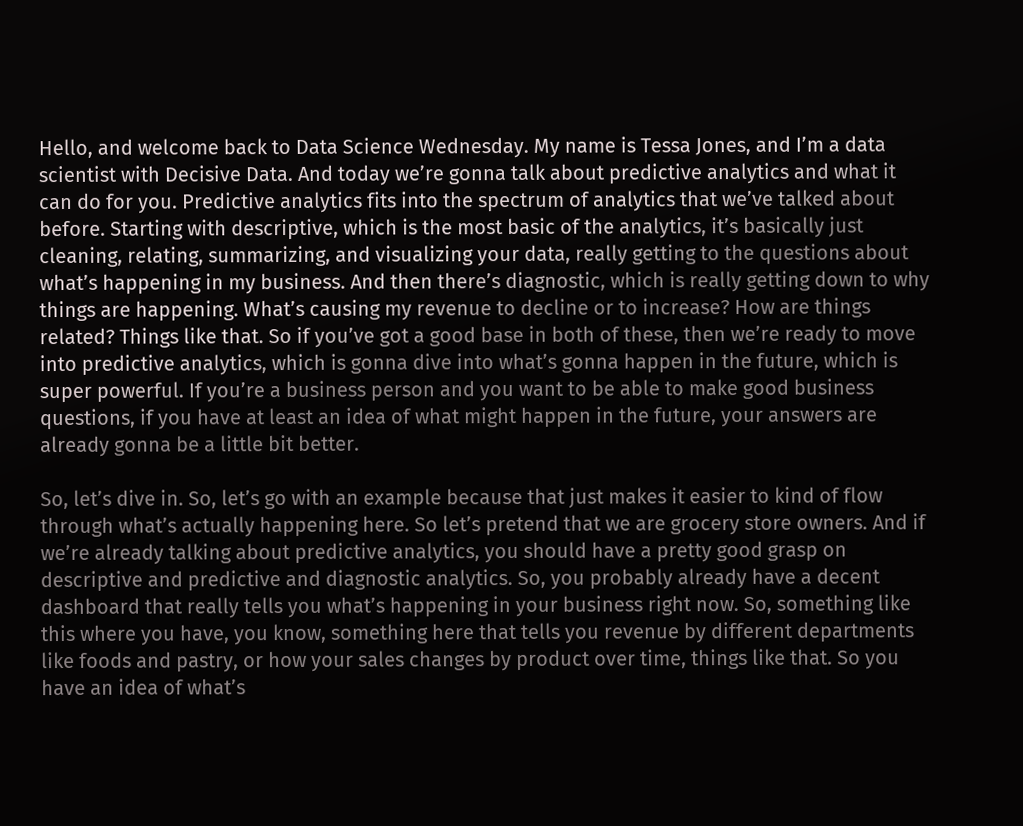Hello, and welcome back to Data Science Wednesday. My name is Tessa Jones, and I’m a data scientist with Decisive Data. And today we’re gonna talk about predictive analytics and what it can do for you. Predictive analytics fits into the spectrum of analytics that we’ve talked about before. Starting with descriptive, which is the most basic of the analytics, it’s basically just cleaning, relating, summarizing, and visualizing your data, really getting to the questions about what’s happening in my business. And then there’s diagnostic, which is really getting down to why things are happening. What’s causing my revenue to decline or to increase? How are things related? Things like that. So if you’ve got a good base in both of these, then we’re ready to move into predictive analytics, which is gonna dive into what’s gonna happen in the future, which is super powerful. If you’re a business person and you want to be able to make good business questions, if you have at least an idea of what might happen in the future, your answers are already gonna be a little bit better.

So, let’s dive in. So, let’s go with an example because that just makes it easier to kind of flow through what’s actually happening here. So let’s pretend that we are grocery store owners. And if we’re already talking about predictive analytics, you should have a pretty good grasp on descriptive and predictive and diagnostic analytics. So, you probably already have a decent dashboard that really tells you what’s happening in your business right now. So, something like this where you have, you know, something here that tells you revenue by different departments like foods and pastry, or how your sales changes by product over time, things like that. So you have an idea of what’s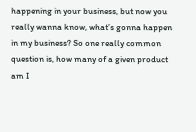happening in your business, but now you really wanna know, what’s gonna happen in my business? So one really common question is, how many of a given product am I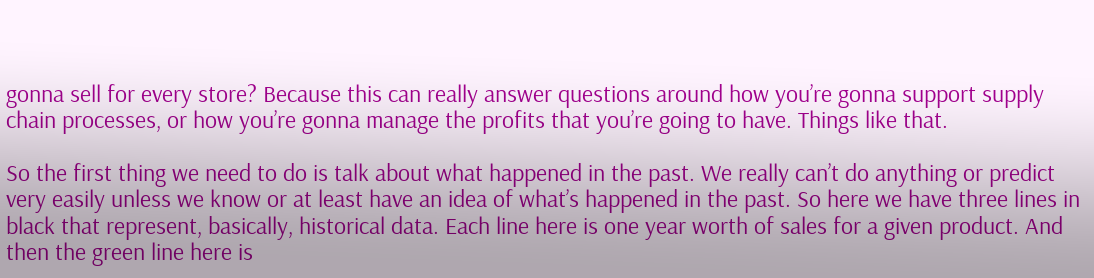gonna sell for every store? Because this can really answer questions around how you’re gonna support supply chain processes, or how you’re gonna manage the profits that you’re going to have. Things like that.

So the first thing we need to do is talk about what happened in the past. We really can’t do anything or predict very easily unless we know or at least have an idea of what’s happened in the past. So here we have three lines in black that represent, basically, historical data. Each line here is one year worth of sales for a given product. And then the green line here is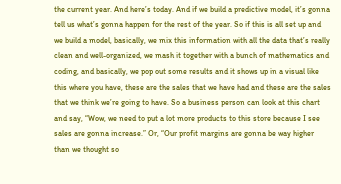the current year. And here’s today. And if we build a predictive model, it’s gonna tell us what’s gonna happen for the rest of the year. So if this is all set up and we build a model, basically, we mix this information with all the data that’s really clean and well-organized, we mash it together with a bunch of mathematics and coding, and basically, we pop out some results and it shows up in a visual like this where you have, these are the sales that we have had and these are the sales that we think we’re going to have. So a business person can look at this chart and say, “Wow, we need to put a lot more products to this store because I see sales are gonna increase.” Or, “Our profit margins are gonna be way higher than we thought so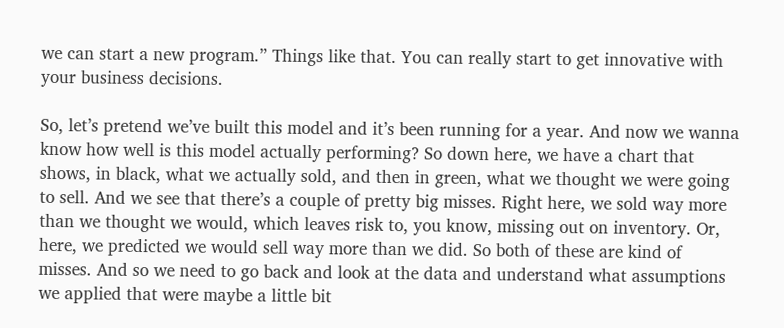we can start a new program.” Things like that. You can really start to get innovative with your business decisions.

So, let’s pretend we’ve built this model and it’s been running for a year. And now we wanna know how well is this model actually performing? So down here, we have a chart that shows, in black, what we actually sold, and then in green, what we thought we were going to sell. And we see that there’s a couple of pretty big misses. Right here, we sold way more than we thought we would, which leaves risk to, you know, missing out on inventory. Or, here, we predicted we would sell way more than we did. So both of these are kind of misses. And so we need to go back and look at the data and understand what assumptions we applied that were maybe a little bit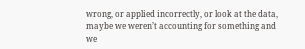wrong, or applied incorrectly, or look at the data, maybe we weren’t accounting for something and we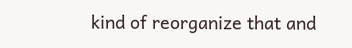kind of reorganize that and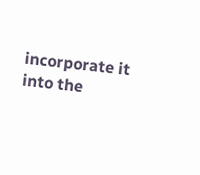incorporate it into the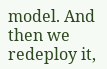model. And then we redeploy it,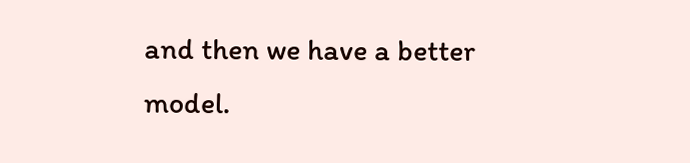and then we have a better model.